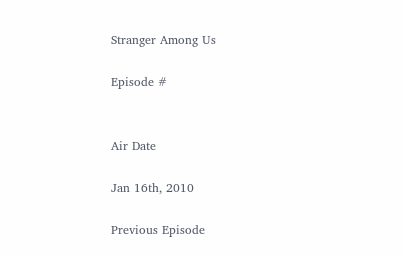Stranger Among Us

Episode #


Air Date

Jan 16th, 2010

Previous Episode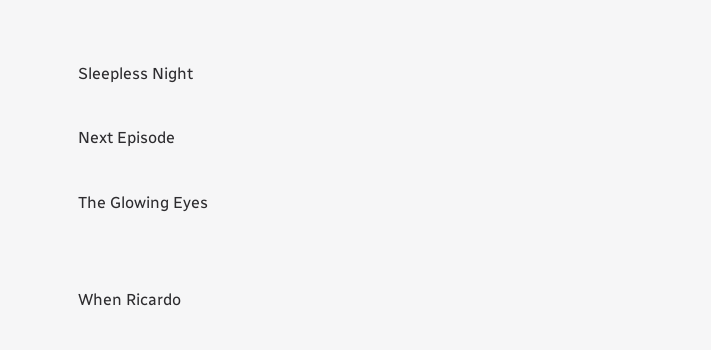Sleepless Night

Next Episode

The Glowing Eyes


When Ricardo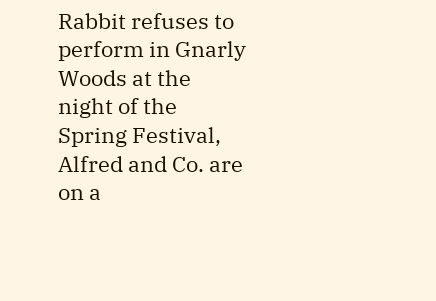Rabbit refuses to perform in Gnarly Woods at the night of the Spring Festival, Alfred and Co. are on a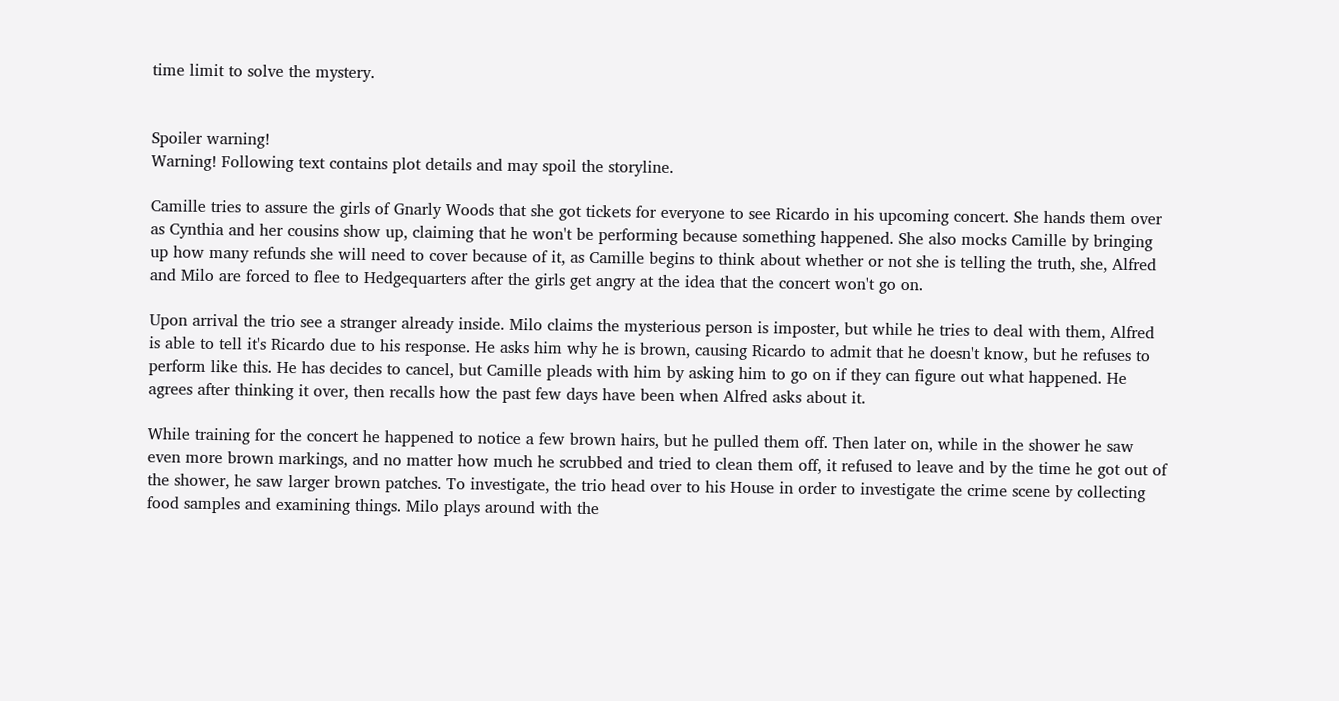time limit to solve the mystery.


Spoiler warning!
Warning! Following text contains plot details and may spoil the storyline.

Camille tries to assure the girls of Gnarly Woods that she got tickets for everyone to see Ricardo in his upcoming concert. She hands them over as Cynthia and her cousins show up, claiming that he won't be performing because something happened. She also mocks Camille by bringing up how many refunds she will need to cover because of it, as Camille begins to think about whether or not she is telling the truth, she, Alfred and Milo are forced to flee to Hedgequarters after the girls get angry at the idea that the concert won't go on.

Upon arrival the trio see a stranger already inside. Milo claims the mysterious person is imposter, but while he tries to deal with them, Alfred is able to tell it's Ricardo due to his response. He asks him why he is brown, causing Ricardo to admit that he doesn't know, but he refuses to perform like this. He has decides to cancel, but Camille pleads with him by asking him to go on if they can figure out what happened. He agrees after thinking it over, then recalls how the past few days have been when Alfred asks about it.

While training for the concert he happened to notice a few brown hairs, but he pulled them off. Then later on, while in the shower he saw even more brown markings, and no matter how much he scrubbed and tried to clean them off, it refused to leave and by the time he got out of the shower, he saw larger brown patches. To investigate, the trio head over to his House in order to investigate the crime scene by collecting food samples and examining things. Milo plays around with the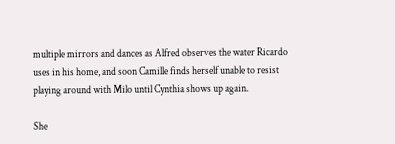multiple mirrors and dances as Alfred observes the water Ricardo uses in his home, and soon Camille finds herself unable to resist playing around with Milo until Cynthia shows up again.

She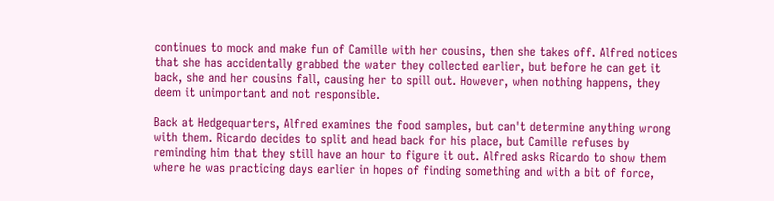continues to mock and make fun of Camille with her cousins, then she takes off. Alfred notices that she has accidentally grabbed the water they collected earlier, but before he can get it back, she and her cousins fall, causing her to spill out. However, when nothing happens, they deem it unimportant and not responsible.

Back at Hedgequarters, Alfred examines the food samples, but can't determine anything wrong with them. Ricardo decides to split and head back for his place, but Camille refuses by reminding him that they still have an hour to figure it out. Alfred asks Ricardo to show them where he was practicing days earlier in hopes of finding something and with a bit of force,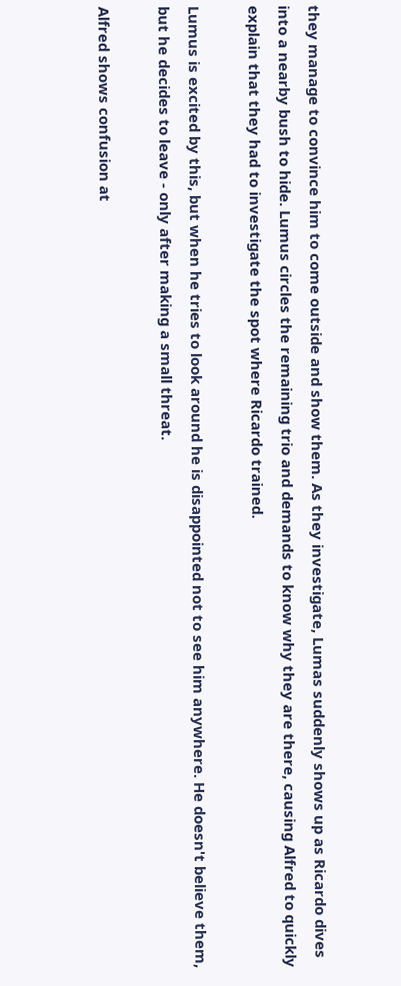they manage to convince him to come outside and show them. As they investigate, Lumas suddenly shows up as Ricardo dives into a nearby bush to hide. Lumus circles the remaining trio and demands to know why they are there, causing Alfred to quickly explain that they had to investigate the spot where Ricardo trained.

Lumus is excited by this, but when he tries to look around he is disappointed not to see him anywhere. He doesn't believe them, but he decides to leave - only after making a small threat.

Alfred shows confusion at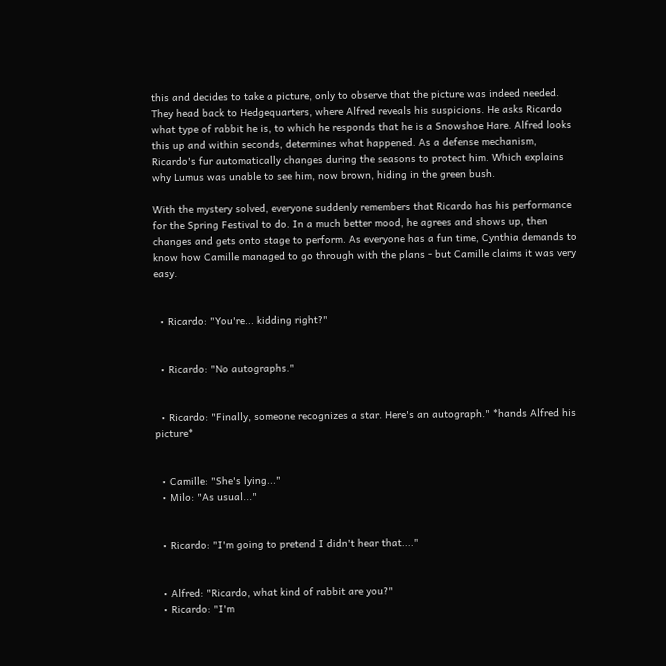this and decides to take a picture, only to observe that the picture was indeed needed. They head back to Hedgequarters, where Alfred reveals his suspicions. He asks Ricardo what type of rabbit he is, to which he responds that he is a Snowshoe Hare. Alfred looks this up and within seconds, determines what happened. As a defense mechanism, Ricardo's fur automatically changes during the seasons to protect him. Which explains why Lumus was unable to see him, now brown, hiding in the green bush.

With the mystery solved, everyone suddenly remembers that Ricardo has his performance for the Spring Festival to do. In a much better mood, he agrees and shows up, then changes and gets onto stage to perform. As everyone has a fun time, Cynthia demands to know how Camille managed to go through with the plans - but Camille claims it was very easy.


  • Ricardo: "You're... kidding right?"


  • Ricardo: "No autographs."


  • Ricardo: "Finally, someone recognizes a star. Here's an autograph." *hands Alfred his picture*


  • Camille: "She's lying..."
  • Milo: "As usual..."


  • Ricardo: "I'm going to pretend I didn't hear that...."


  • Alfred: "Ricardo, what kind of rabbit are you?"
  • Ricardo: "I'm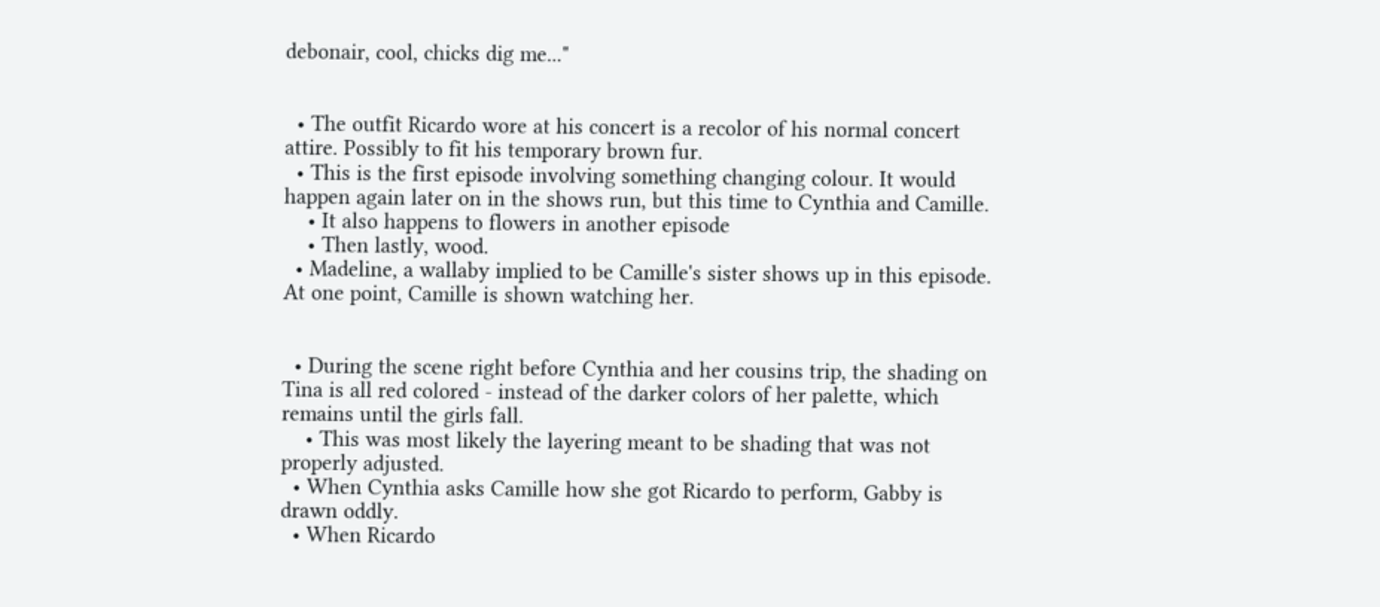debonair, cool, chicks dig me..."


  • The outfit Ricardo wore at his concert is a recolor of his normal concert attire. Possibly to fit his temporary brown fur.
  • This is the first episode involving something changing colour. It would happen again later on in the shows run, but this time to Cynthia and Camille.
    • It also happens to flowers in another episode
    • Then lastly, wood.
  • Madeline, a wallaby implied to be Camille's sister shows up in this episode. At one point, Camille is shown watching her.


  • During the scene right before Cynthia and her cousins trip, the shading on Tina is all red colored - instead of the darker colors of her palette, which remains until the girls fall.
    • This was most likely the layering meant to be shading that was not properly adjusted.
  • When Cynthia asks Camille how she got Ricardo to perform, Gabby is drawn oddly.
  • When Ricardo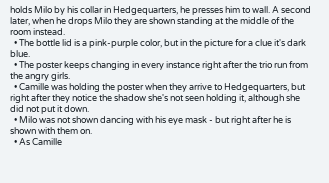holds Milo by his collar in Hedgequarters, he presses him to wall. A second later, when he drops Milo they are shown standing at the middle of the room instead.
  • The bottle lid is a pink-purple color, but in the picture for a clue it's dark blue.
  • The poster keeps changing in every instance right after the trio run from the angry girls.
  • Camille was holding the poster when they arrive to Hedgequarters, but right after they notice the shadow she's not seen holding it, although she did not put it down.
  • Milo was not shown dancing with his eye mask - but right after he is shown with them on.
  • As Camille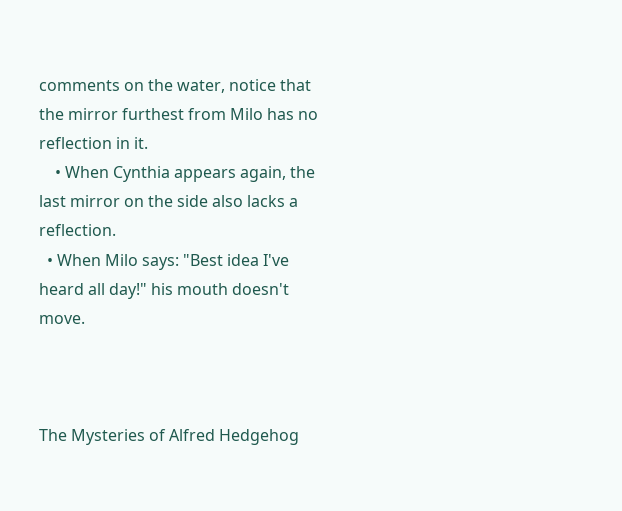comments on the water, notice that the mirror furthest from Milo has no reflection in it.
    • When Cynthia appears again, the last mirror on the side also lacks a reflection.
  • When Milo says: "Best idea I've heard all day!" his mouth doesn't move.



The Mysteries of Alfred Hedgehog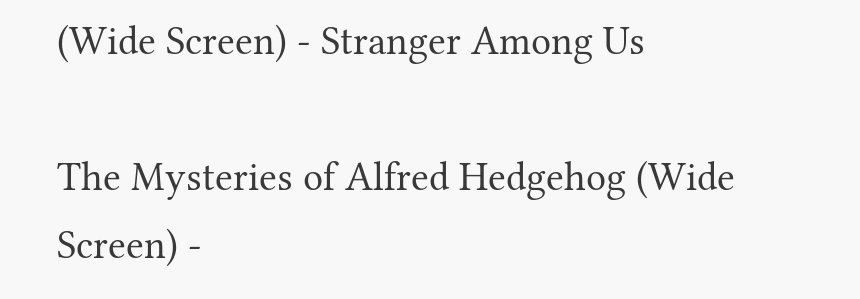(Wide Screen) - Stranger Among Us

The Mysteries of Alfred Hedgehog (Wide Screen) -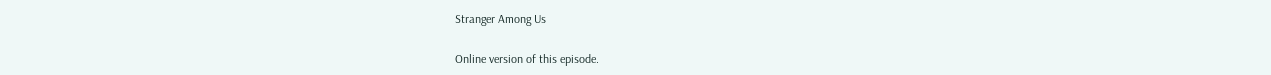Stranger Among Us

Online version of this episode.